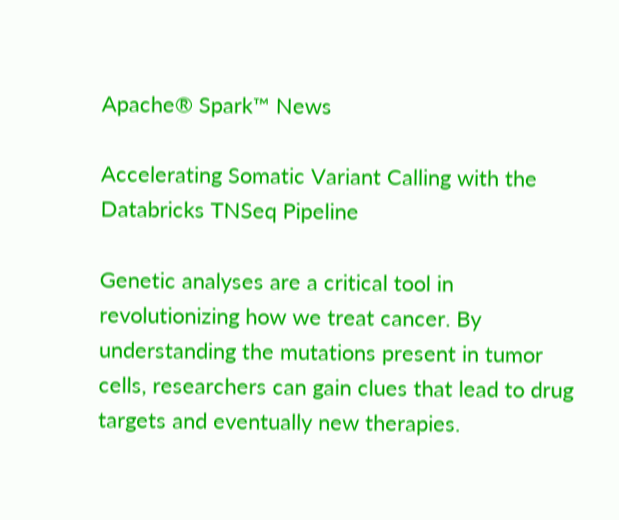Apache® Spark™ News

Accelerating Somatic Variant Calling with the Databricks TNSeq Pipeline

Genetic analyses are a critical tool in revolutionizing how we treat cancer. By understanding the mutations present in tumor cells, researchers can gain clues that lead to drug targets and eventually new therapies.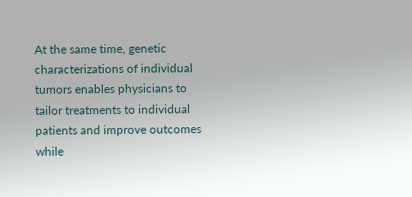At the same time, genetic characterizations of individual tumors enables physicians to tailor treatments to individual patients and improve outcomes while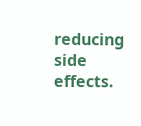reducing side effects.